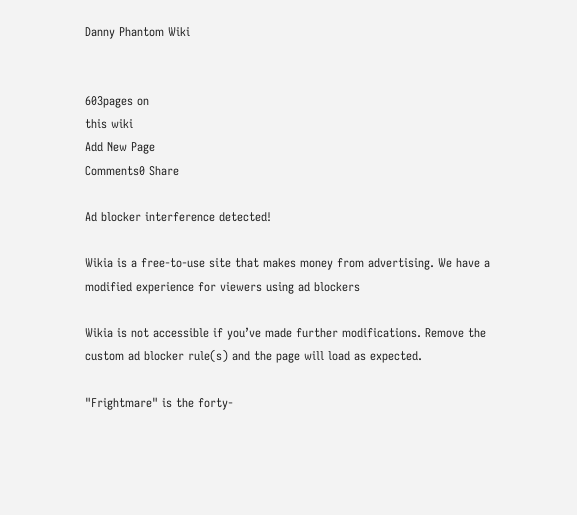Danny Phantom Wiki


603pages on
this wiki
Add New Page
Comments0 Share

Ad blocker interference detected!

Wikia is a free-to-use site that makes money from advertising. We have a modified experience for viewers using ad blockers

Wikia is not accessible if you’ve made further modifications. Remove the custom ad blocker rule(s) and the page will load as expected.

"Frightmare" is the forty-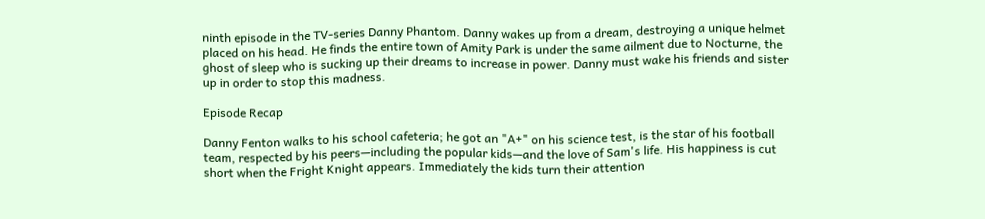ninth episode in the TV-series Danny Phantom. Danny wakes up from a dream, destroying a unique helmet placed on his head. He finds the entire town of Amity Park is under the same ailment due to Nocturne, the ghost of sleep who is sucking up their dreams to increase in power. Danny must wake his friends and sister up in order to stop this madness.

Episode Recap

Danny Fenton walks to his school cafeteria; he got an "A+" on his science test, is the star of his football team, respected by his peers—including the popular kids—and the love of Sam's life. His happiness is cut short when the Fright Knight appears. Immediately the kids turn their attention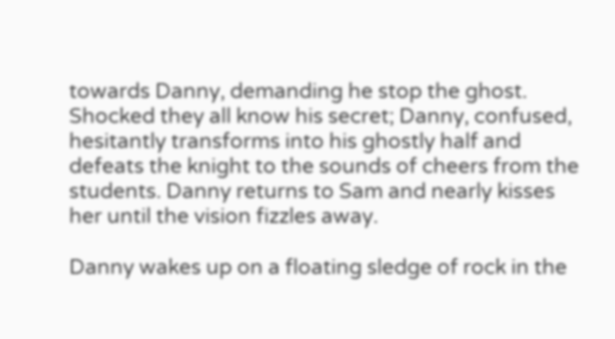towards Danny, demanding he stop the ghost. Shocked they all know his secret; Danny, confused, hesitantly transforms into his ghostly half and defeats the knight to the sounds of cheers from the students. Danny returns to Sam and nearly kisses her until the vision fizzles away.

Danny wakes up on a floating sledge of rock in the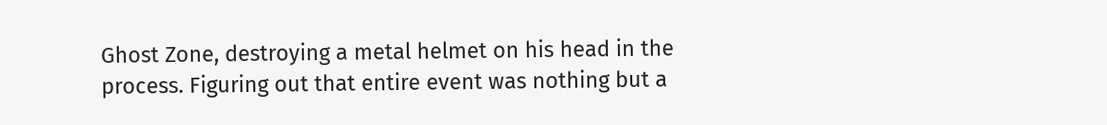Ghost Zone, destroying a metal helmet on his head in the process. Figuring out that entire event was nothing but a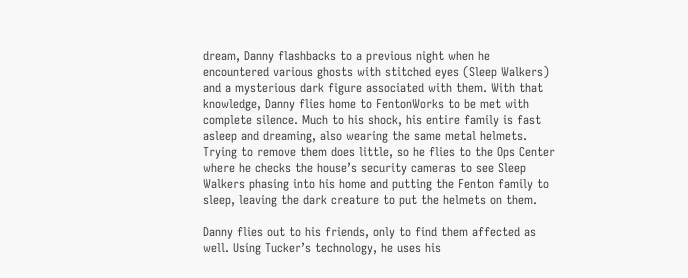dream, Danny flashbacks to a previous night when he encountered various ghosts with stitched eyes (Sleep Walkers) and a mysterious dark figure associated with them. With that knowledge, Danny flies home to FentonWorks to be met with complete silence. Much to his shock, his entire family is fast asleep and dreaming, also wearing the same metal helmets. Trying to remove them does little, so he flies to the Ops Center where he checks the house’s security cameras to see Sleep Walkers phasing into his home and putting the Fenton family to sleep, leaving the dark creature to put the helmets on them.

Danny flies out to his friends, only to find them affected as well. Using Tucker’s technology, he uses his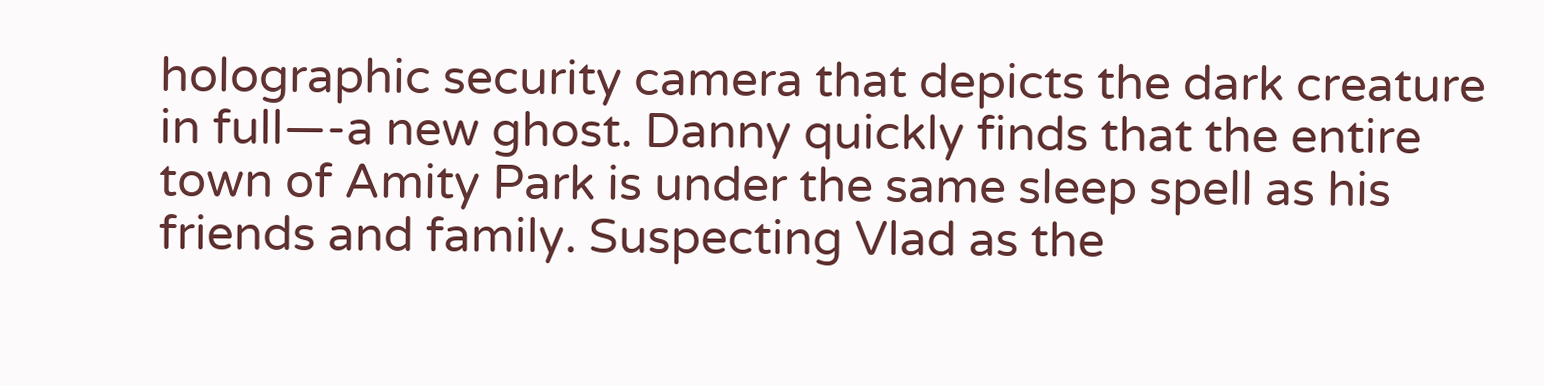holographic security camera that depicts the dark creature in full—-a new ghost. Danny quickly finds that the entire town of Amity Park is under the same sleep spell as his friends and family. Suspecting Vlad as the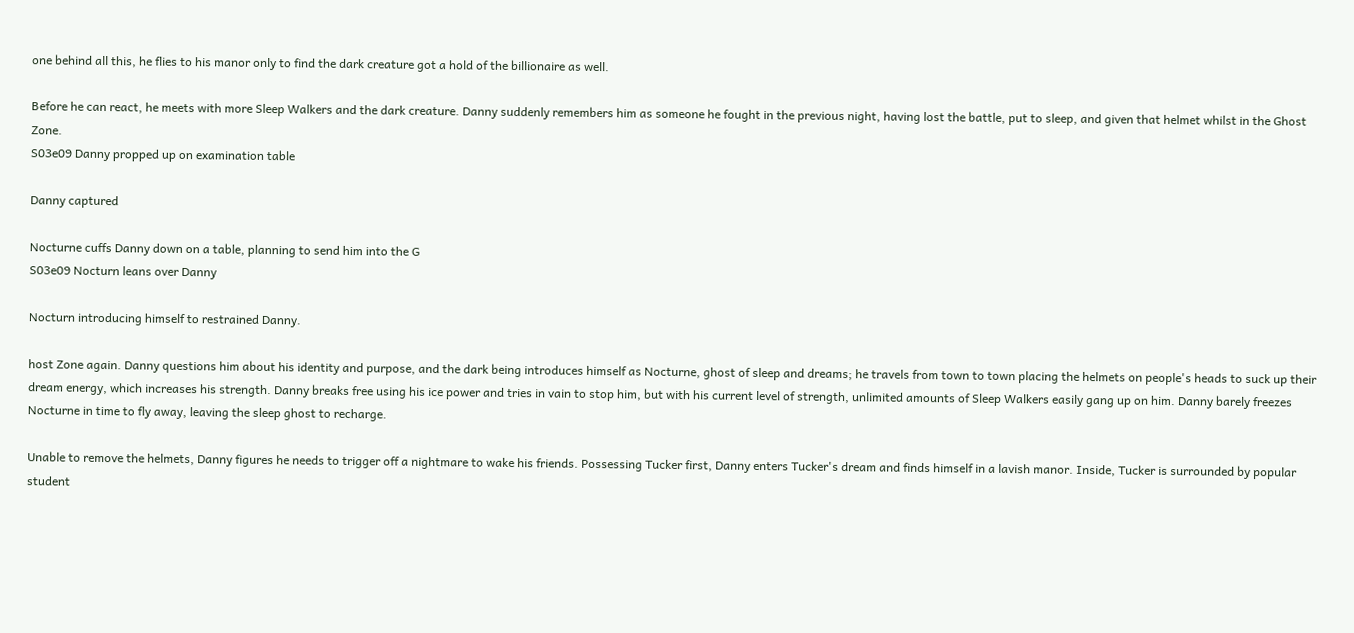one behind all this, he flies to his manor only to find the dark creature got a hold of the billionaire as well.

Before he can react, he meets with more Sleep Walkers and the dark creature. Danny suddenly remembers him as someone he fought in the previous night, having lost the battle, put to sleep, and given that helmet whilst in the Ghost Zone.
S03e09 Danny propped up on examination table

Danny captured

Nocturne cuffs Danny down on a table, planning to send him into the G
S03e09 Nocturn leans over Danny

Nocturn introducing himself to restrained Danny.

host Zone again. Danny questions him about his identity and purpose, and the dark being introduces himself as Nocturne, ghost of sleep and dreams; he travels from town to town placing the helmets on people's heads to suck up their dream energy, which increases his strength. Danny breaks free using his ice power and tries in vain to stop him, but with his current level of strength, unlimited amounts of Sleep Walkers easily gang up on him. Danny barely freezes Nocturne in time to fly away, leaving the sleep ghost to recharge.

Unable to remove the helmets, Danny figures he needs to trigger off a nightmare to wake his friends. Possessing Tucker first, Danny enters Tucker's dream and finds himself in a lavish manor. Inside, Tucker is surrounded by popular student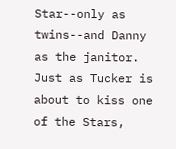Star--only as twins--and Danny as the janitor. Just as Tucker is about to kiss one of the Stars,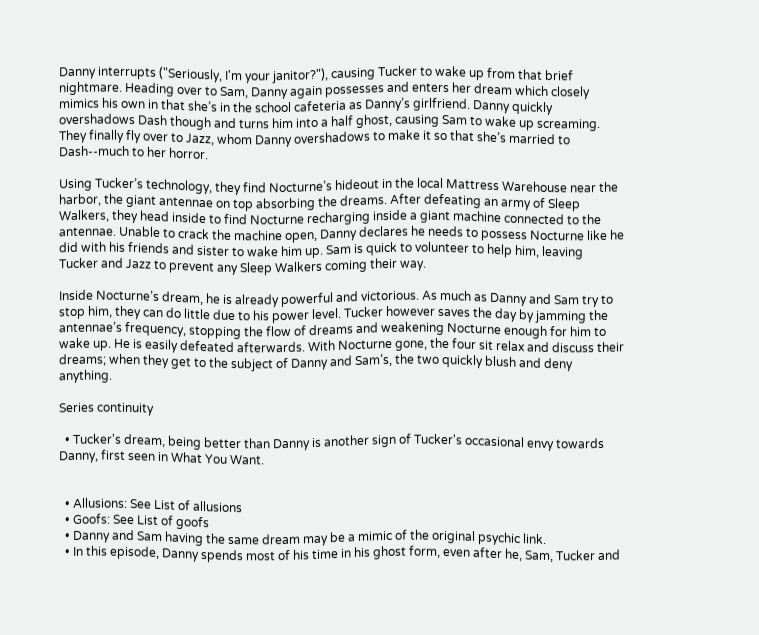Danny interrupts ("Seriously, I'm your janitor?"), causing Tucker to wake up from that brief nightmare. Heading over to Sam, Danny again possesses and enters her dream which closely mimics his own in that she’s in the school cafeteria as Danny’s girlfriend. Danny quickly overshadows Dash though and turns him into a half ghost, causing Sam to wake up screaming. They finally fly over to Jazz, whom Danny overshadows to make it so that she’s married to Dash--much to her horror.

Using Tucker’s technology, they find Nocturne’s hideout in the local Mattress Warehouse near the harbor, the giant antennae on top absorbing the dreams. After defeating an army of Sleep Walkers, they head inside to find Nocturne recharging inside a giant machine connected to the antennae. Unable to crack the machine open, Danny declares he needs to possess Nocturne like he did with his friends and sister to wake him up. Sam is quick to volunteer to help him, leaving Tucker and Jazz to prevent any Sleep Walkers coming their way.

Inside Nocturne’s dream, he is already powerful and victorious. As much as Danny and Sam try to stop him, they can do little due to his power level. Tucker however saves the day by jamming the antennae’s frequency, stopping the flow of dreams and weakening Nocturne enough for him to wake up. He is easily defeated afterwards. With Nocturne gone, the four sit relax and discuss their dreams; when they get to the subject of Danny and Sam’s, the two quickly blush and deny anything.

Series continuity

  • Tucker's dream, being better than Danny is another sign of Tucker's occasional envy towards Danny, first seen in What You Want.


  • Allusions: See List of allusions
  • Goofs: See List of goofs
  • Danny and Sam having the same dream may be a mimic of the original psychic link.
  • In this episode, Danny spends most of his time in his ghost form, even after he, Sam, Tucker and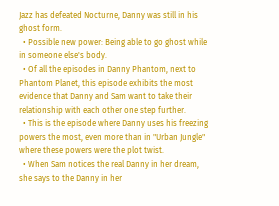Jazz has defeated Nocturne, Danny was still in his ghost form.
  • Possible new power: Being able to go ghost while in someone else's body.
  • Of all the episodes in Danny Phantom, next to Phantom Planet, this episode exhibits the most evidence that Danny and Sam want to take their relationship with each other one step further.
  • This is the episode where Danny uses his freezing powers the most, even more than in "Urban Jungle" where these powers were the plot twist.
  • When Sam notices the real Danny in her dream, she says to the Danny in her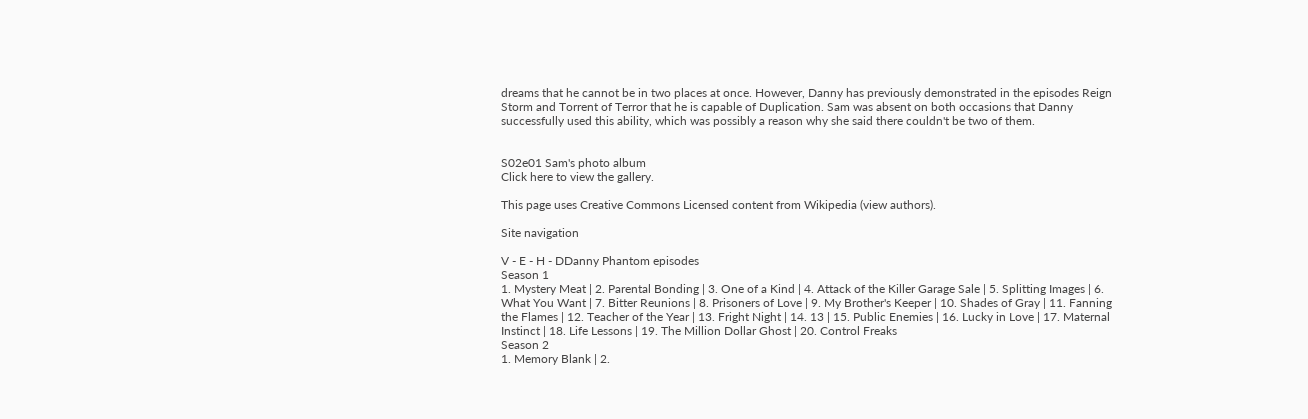dreams that he cannot be in two places at once. However, Danny has previously demonstrated in the episodes Reign Storm and Torrent of Terror that he is capable of Duplication. Sam was absent on both occasions that Danny successfully used this ability, which was possibly a reason why she said there couldn't be two of them.


S02e01 Sam's photo album
Click here to view the gallery.

This page uses Creative Commons Licensed content from Wikipedia (view authors).

Site navigation

V - E - H - DDanny Phantom episodes
Season 1
1. Mystery Meat | 2. Parental Bonding | 3. One of a Kind | 4. Attack of the Killer Garage Sale | 5. Splitting Images | 6. What You Want | 7. Bitter Reunions | 8. Prisoners of Love | 9. My Brother's Keeper | 10. Shades of Gray | 11. Fanning the Flames | 12. Teacher of the Year | 13. Fright Night | 14. 13 | 15. Public Enemies | 16. Lucky in Love | 17. Maternal Instinct | 18. Life Lessons | 19. The Million Dollar Ghost | 20. Control Freaks
Season 2
1. Memory Blank | 2.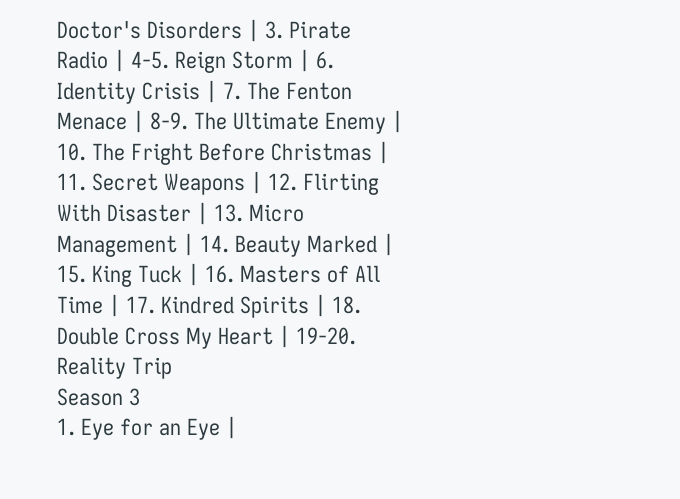Doctor's Disorders | 3. Pirate Radio | 4-5. Reign Storm | 6. Identity Crisis | 7. The Fenton Menace | 8-9. The Ultimate Enemy | 10. The Fright Before Christmas | 11. Secret Weapons | 12. Flirting With Disaster | 13. Micro Management | 14. Beauty Marked | 15. King Tuck | 16. Masters of All Time | 17. Kindred Spirits | 18. Double Cross My Heart | 19-20. Reality Trip
Season 3
1. Eye for an Eye |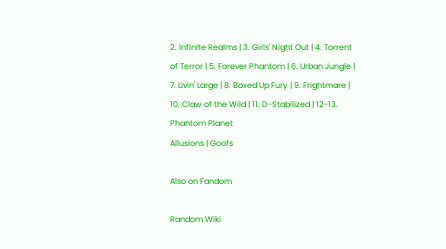2. Infinite Realms | 3. Girls' Night Out | 4. Torrent of Terror | 5. Forever Phantom | 6. Urban Jungle | 7. Livin' Large | 8. Boxed Up Fury | 9. Frightmare | 10. Claw of the Wild | 11. D-Stabilized | 12-13. Phantom Planet
Allusions | Goofs

Also on Fandom

Random Wiki